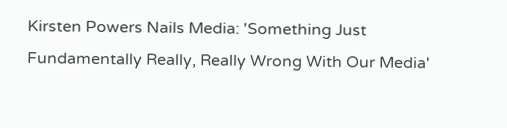Kirsten Powers Nails Media: 'Something Just Fundamentally Really, Really Wrong With Our Media'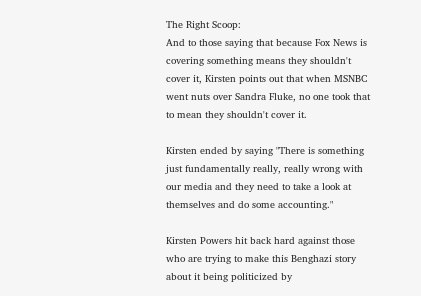The Right Scoop:
And to those saying that because Fox News is covering something means they shouldn't cover it, Kirsten points out that when MSNBC went nuts over Sandra Fluke, no one took that to mean they shouldn't cover it.

Kirsten ended by saying "There is something just fundamentally really, really wrong with our media and they need to take a look at themselves and do some accounting."

Kirsten Powers hit back hard against those who are trying to make this Benghazi story about it being politicized by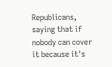Republicans, saying that if nobody can cover it because it's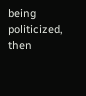being politicized, then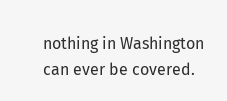nothing in Washington can ever be covered.